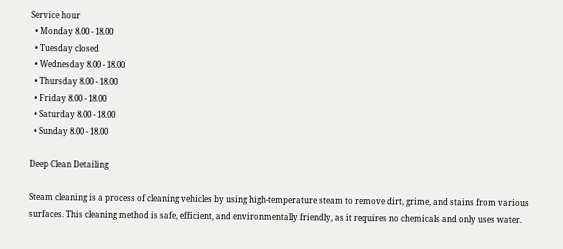Service hour
  • Monday 8.00 - 18.00
  • Tuesday closed
  • Wednesday 8.00 - 18.00
  • Thursday 8.00 - 18.00
  • Friday 8.00 - 18.00
  • Saturday 8.00 - 18.00
  • Sunday 8.00 - 18.00

Deep Clean Detailing

Steam cleaning is a process of cleaning vehicles by using high-temperature steam to remove dirt, grime, and stains from various surfaces. This cleaning method is safe, efficient, and environmentally friendly, as it requires no chemicals and only uses water.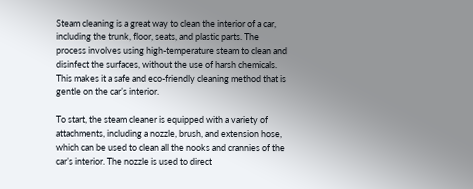Steam cleaning is a great way to clean the interior of a car, including the trunk, floor, seats, and plastic parts. The process involves using high-temperature steam to clean and disinfect the surfaces, without the use of harsh chemicals. This makes it a safe and eco-friendly cleaning method that is gentle on the car’s interior.

To start, the steam cleaner is equipped with a variety of attachments, including a nozzle, brush, and extension hose, which can be used to clean all the nooks and crannies of the car’s interior. The nozzle is used to direct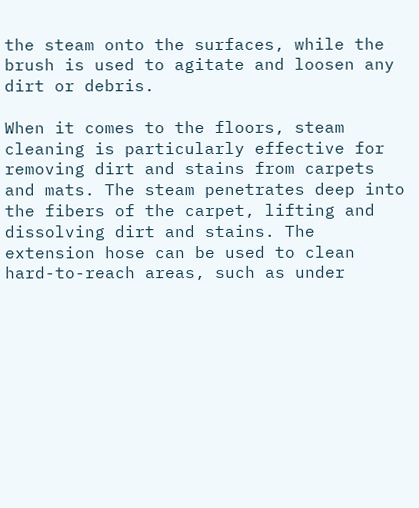the steam onto the surfaces, while the brush is used to agitate and loosen any dirt or debris.

When it comes to the floors, steam cleaning is particularly effective for removing dirt and stains from carpets and mats. The steam penetrates deep into the fibers of the carpet, lifting and dissolving dirt and stains. The extension hose can be used to clean hard-to-reach areas, such as under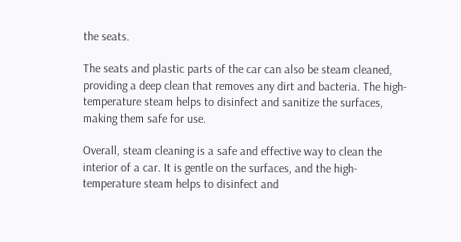the seats.

The seats and plastic parts of the car can also be steam cleaned, providing a deep clean that removes any dirt and bacteria. The high-temperature steam helps to disinfect and sanitize the surfaces, making them safe for use.

Overall, steam cleaning is a safe and effective way to clean the interior of a car. It is gentle on the surfaces, and the high-temperature steam helps to disinfect and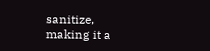sanitize, making it a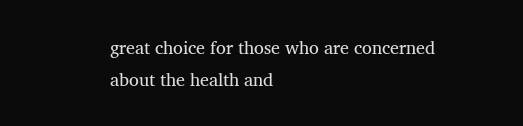great choice for those who are concerned about the health and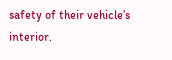safety of their vehicle’s interior.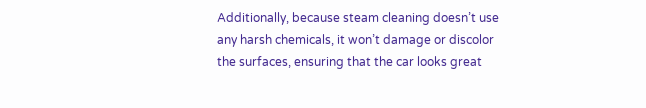Additionally, because steam cleaning doesn’t use any harsh chemicals, it won’t damage or discolor the surfaces, ensuring that the car looks great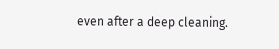even after a deep cleaning.